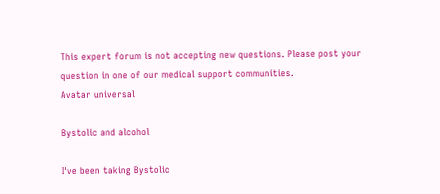This expert forum is not accepting new questions. Please post your question in one of our medical support communities.
Avatar universal

Bystolic and alcohol

I've been taking Bystolic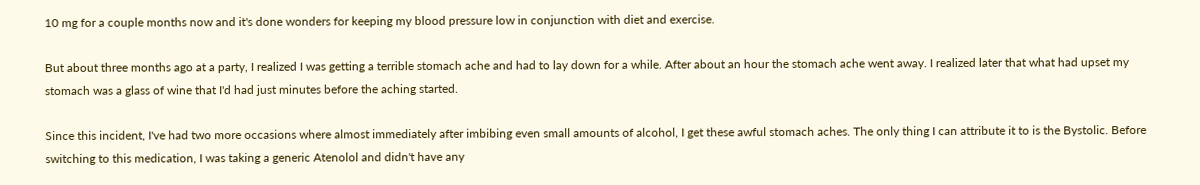10 mg for a couple months now and it's done wonders for keeping my blood pressure low in conjunction with diet and exercise.

But about three months ago at a party, I realized I was getting a terrible stomach ache and had to lay down for a while. After about an hour the stomach ache went away. I realized later that what had upset my stomach was a glass of wine that I'd had just minutes before the aching started.

Since this incident, I've had two more occasions where almost immediately after imbibing even small amounts of alcohol, I get these awful stomach aches. The only thing I can attribute it to is the Bystolic. Before switching to this medication, I was taking a generic Atenolol and didn't have any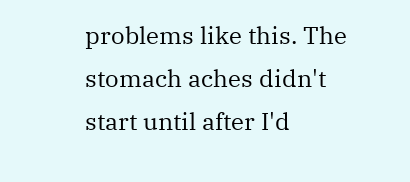problems like this. The stomach aches didn't start until after I'd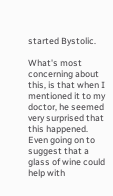started Bystolic.

What's most concerning about this, is that when I mentioned it to my doctor, he seemed very surprised that this happened. Even going on to suggest that a glass of wine could help with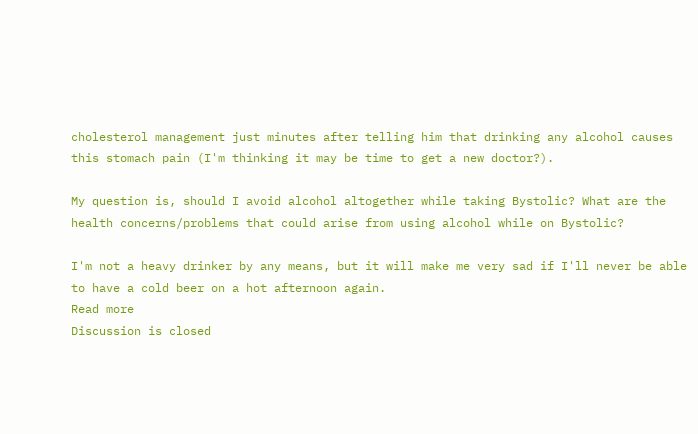cholesterol management just minutes after telling him that drinking any alcohol causes this stomach pain (I'm thinking it may be time to get a new doctor?).

My question is, should I avoid alcohol altogether while taking Bystolic? What are the health concerns/problems that could arise from using alcohol while on Bystolic?

I'm not a heavy drinker by any means, but it will make me very sad if I'll never be able to have a cold beer on a hot afternoon again.
Read more
Discussion is closed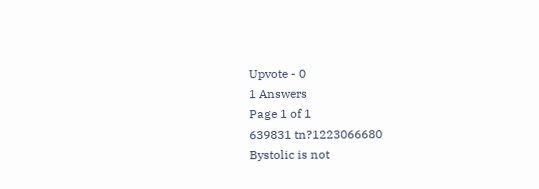Upvote - 0
1 Answers
Page 1 of 1
639831 tn?1223066680
Bystolic is not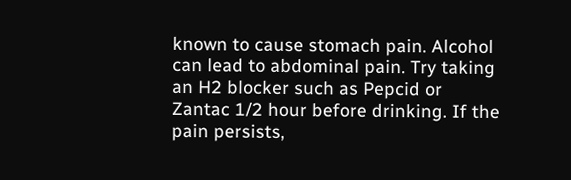known to cause stomach pain. Alcohol can lead to abdominal pain. Try taking an H2 blocker such as Pepcid or Zantac 1/2 hour before drinking. If the pain persists,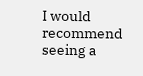I would recommend seeing a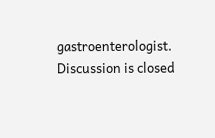gastroenterologist.
Discussion is closed